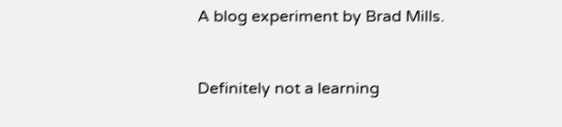A blog experiment by Brad Mills.


Definitely not a learning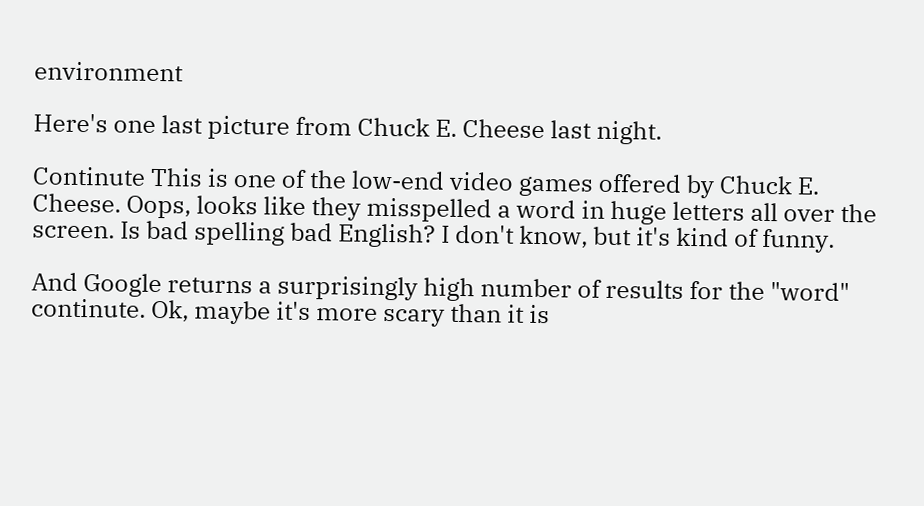environment

Here's one last picture from Chuck E. Cheese last night.

Continute This is one of the low-end video games offered by Chuck E. Cheese. Oops, looks like they misspelled a word in huge letters all over the screen. Is bad spelling bad English? I don't know, but it's kind of funny.

And Google returns a surprisingly high number of results for the "word" continute. Ok, maybe it's more scary than it is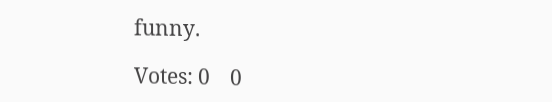funny.

Votes: 0    0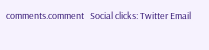comments.comment   Social clicks: Twitter Email